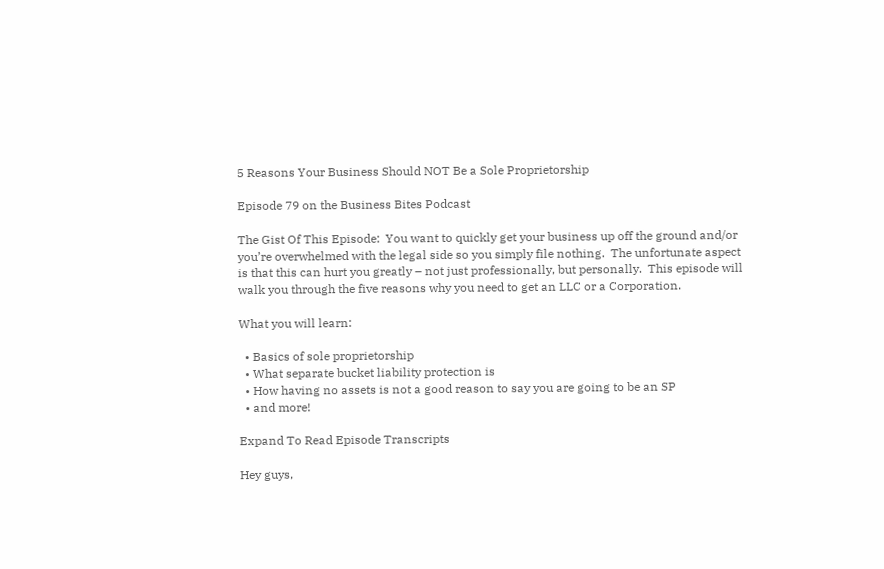5 Reasons Your Business Should NOT Be a Sole Proprietorship

Episode 79 on the Business Bites Podcast

The Gist Of This Episode:  You want to quickly get your business up off the ground and/or you’re overwhelmed with the legal side so you simply file nothing.  The unfortunate aspect is that this can hurt you greatly – not just professionally, but personally.  This episode will walk you through the five reasons why you need to get an LLC or a Corporation.

What you will learn:

  • Basics of sole proprietorship
  • What separate bucket liability protection is
  • How having no assets is not a good reason to say you are going to be an SP
  • and more!

Expand To Read Episode Transcripts

Hey guys,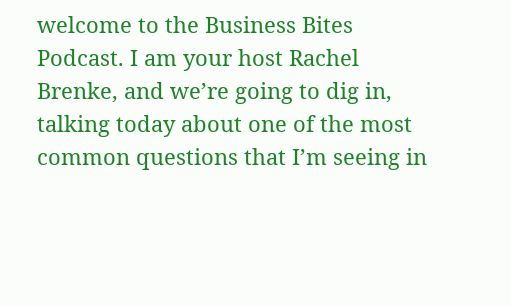welcome to the Business Bites Podcast. I am your host Rachel Brenke, and we’re going to dig in, talking today about one of the most common questions that I’m seeing in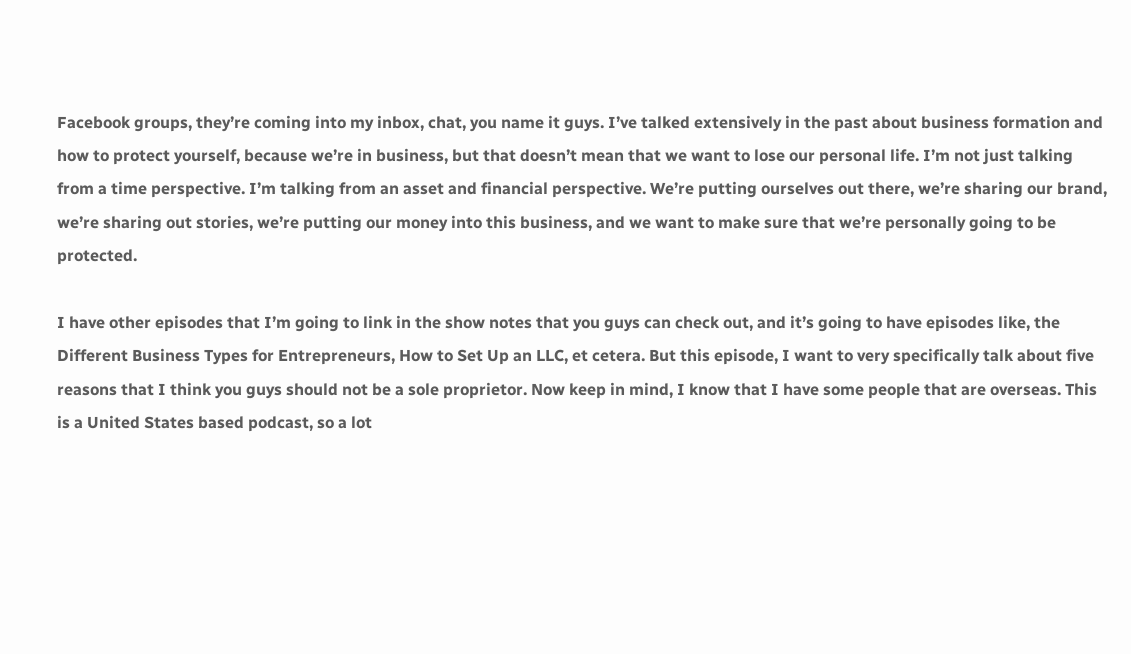Facebook groups, they’re coming into my inbox, chat, you name it guys. I’ve talked extensively in the past about business formation and how to protect yourself, because we’re in business, but that doesn’t mean that we want to lose our personal life. I’m not just talking from a time perspective. I’m talking from an asset and financial perspective. We’re putting ourselves out there, we’re sharing our brand, we’re sharing out stories, we’re putting our money into this business, and we want to make sure that we’re personally going to be protected.

I have other episodes that I’m going to link in the show notes that you guys can check out, and it’s going to have episodes like, the Different Business Types for Entrepreneurs, How to Set Up an LLC, et cetera. But this episode, I want to very specifically talk about five reasons that I think you guys should not be a sole proprietor. Now keep in mind, I know that I have some people that are overseas. This is a United States based podcast, so a lot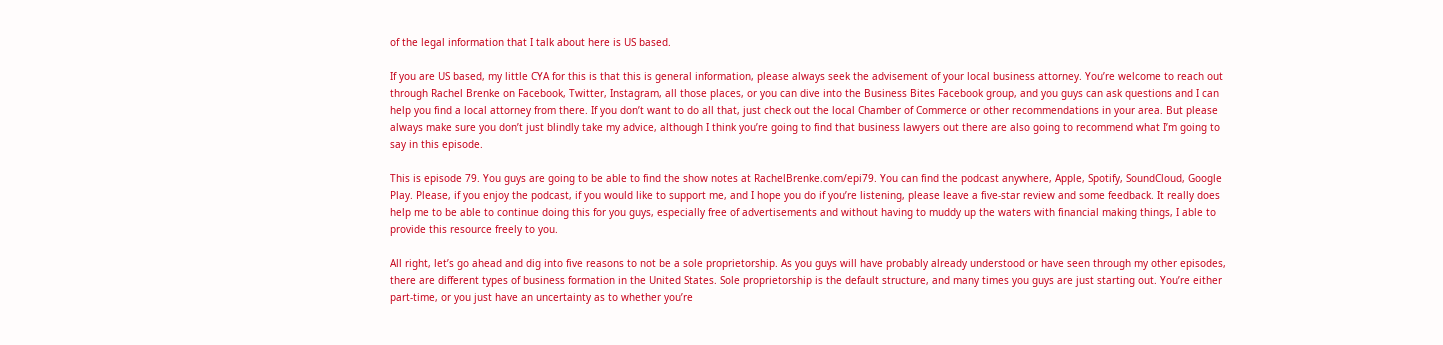of the legal information that I talk about here is US based.

If you are US based, my little CYA for this is that this is general information, please always seek the advisement of your local business attorney. You’re welcome to reach out through Rachel Brenke on Facebook, Twitter, Instagram, all those places, or you can dive into the Business Bites Facebook group, and you guys can ask questions and I can help you find a local attorney from there. If you don’t want to do all that, just check out the local Chamber of Commerce or other recommendations in your area. But please always make sure you don’t just blindly take my advice, although I think you’re going to find that business lawyers out there are also going to recommend what I’m going to say in this episode.

This is episode 79. You guys are going to be able to find the show notes at RachelBrenke.com/epi79. You can find the podcast anywhere, Apple, Spotify, SoundCloud, Google Play. Please, if you enjoy the podcast, if you would like to support me, and I hope you do if you’re listening, please leave a five-star review and some feedback. It really does help me to be able to continue doing this for you guys, especially free of advertisements and without having to muddy up the waters with financial making things, I able to provide this resource freely to you.

All right, let’s go ahead and dig into five reasons to not be a sole proprietorship. As you guys will have probably already understood or have seen through my other episodes, there are different types of business formation in the United States. Sole proprietorship is the default structure, and many times you guys are just starting out. You’re either part-time, or you just have an uncertainty as to whether you’re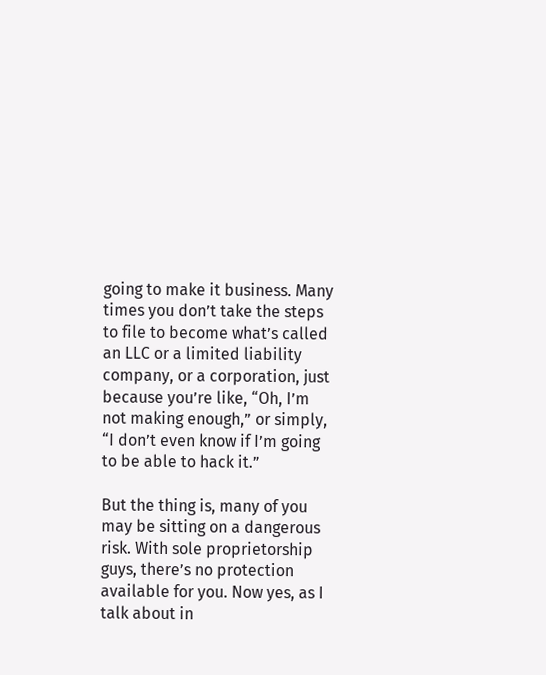going to make it business. Many times you don’t take the steps to file to become what’s called an LLC or a limited liability company, or a corporation, just because you’re like, “Oh, I’m not making enough,” or simply, “I don’t even know if I’m going to be able to hack it.”

But the thing is, many of you may be sitting on a dangerous risk. With sole proprietorship guys, there’s no protection available for you. Now yes, as I talk about in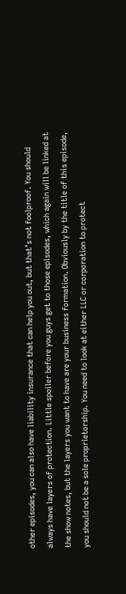other episodes, you can also have liability insurance that can help you out, but that’s not foolproof. You should always have layers of protection. Little spoiler before you guys get to those episodes, which again will be linked at the show notes, but the layers you want to have are your business formation. Obviously by the title of this episode, you should not be a sole proprietorship. You need to look at either LLC or corporation to protect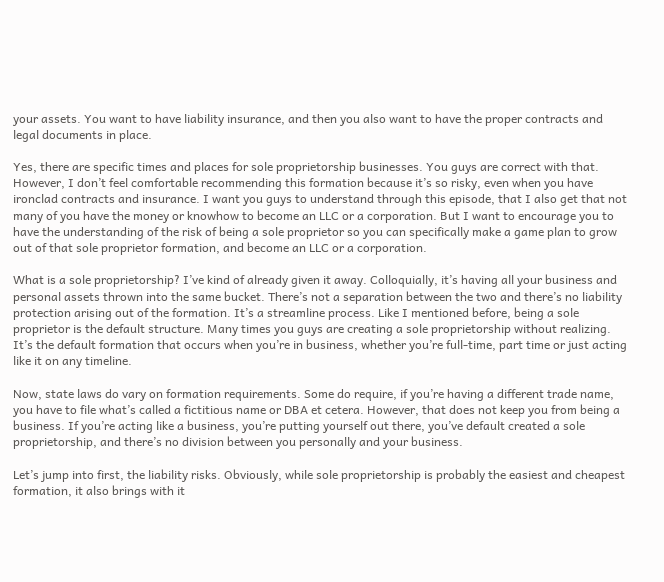your assets. You want to have liability insurance, and then you also want to have the proper contracts and legal documents in place.

Yes, there are specific times and places for sole proprietorship businesses. You guys are correct with that. However, I don’t feel comfortable recommending this formation because it’s so risky, even when you have ironclad contracts and insurance. I want you guys to understand through this episode, that I also get that not many of you have the money or knowhow to become an LLC or a corporation. But I want to encourage you to have the understanding of the risk of being a sole proprietor so you can specifically make a game plan to grow out of that sole proprietor formation, and become an LLC or a corporation.

What is a sole proprietorship? I’ve kind of already given it away. Colloquially, it’s having all your business and personal assets thrown into the same bucket. There’s not a separation between the two and there’s no liability protection arising out of the formation. It’s a streamline process. Like I mentioned before, being a sole proprietor is the default structure. Many times you guys are creating a sole proprietorship without realizing. It’s the default formation that occurs when you’re in business, whether you’re full-time, part time or just acting like it on any timeline.

Now, state laws do vary on formation requirements. Some do require, if you’re having a different trade name, you have to file what’s called a fictitious name or DBA et cetera. However, that does not keep you from being a business. If you’re acting like a business, you’re putting yourself out there, you’ve default created a sole proprietorship, and there’s no division between you personally and your business.

Let’s jump into first, the liability risks. Obviously, while sole proprietorship is probably the easiest and cheapest formation, it also brings with it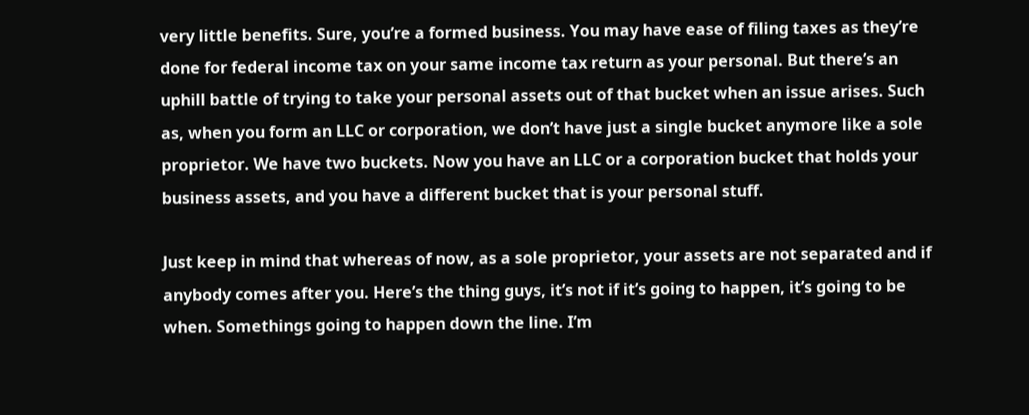very little benefits. Sure, you’re a formed business. You may have ease of filing taxes as they’re done for federal income tax on your same income tax return as your personal. But there’s an uphill battle of trying to take your personal assets out of that bucket when an issue arises. Such as, when you form an LLC or corporation, we don’t have just a single bucket anymore like a sole proprietor. We have two buckets. Now you have an LLC or a corporation bucket that holds your business assets, and you have a different bucket that is your personal stuff.

Just keep in mind that whereas of now, as a sole proprietor, your assets are not separated and if anybody comes after you. Here’s the thing guys, it’s not if it’s going to happen, it’s going to be when. Somethings going to happen down the line. I’m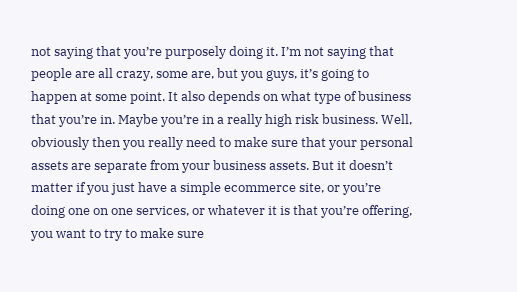not saying that you’re purposely doing it. I’m not saying that people are all crazy, some are, but you guys, it’s going to happen at some point. It also depends on what type of business that you’re in. Maybe you’re in a really high risk business. Well, obviously then you really need to make sure that your personal assets are separate from your business assets. But it doesn’t matter if you just have a simple ecommerce site, or you’re doing one on one services, or whatever it is that you’re offering, you want to try to make sure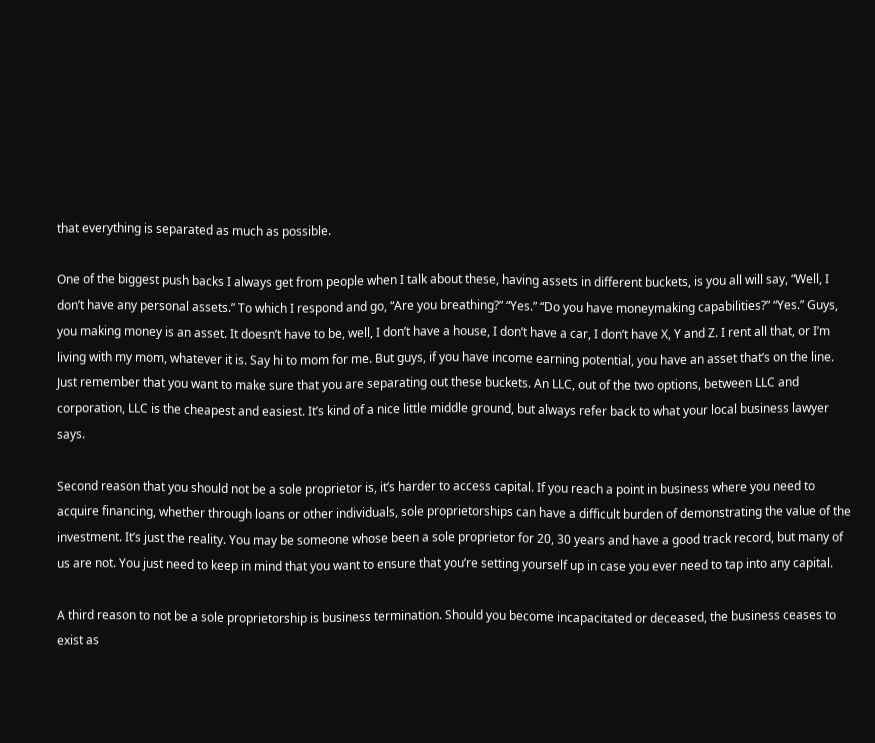that everything is separated as much as possible.

One of the biggest push backs I always get from people when I talk about these, having assets in different buckets, is you all will say, “Well, I don’t have any personal assets.” To which I respond and go, “Are you breathing?” “Yes.” “Do you have moneymaking capabilities?” “Yes.” Guys, you making money is an asset. It doesn’t have to be, well, I don’t have a house, I don’t have a car, I don’t have X, Y and Z. I rent all that, or I’m living with my mom, whatever it is. Say hi to mom for me. But guys, if you have income earning potential, you have an asset that’s on the line. Just remember that you want to make sure that you are separating out these buckets. An LLC, out of the two options, between LLC and corporation, LLC is the cheapest and easiest. It’s kind of a nice little middle ground, but always refer back to what your local business lawyer says.

Second reason that you should not be a sole proprietor is, it’s harder to access capital. If you reach a point in business where you need to acquire financing, whether through loans or other individuals, sole proprietorships can have a difficult burden of demonstrating the value of the investment. It’s just the reality. You may be someone whose been a sole proprietor for 20, 30 years and have a good track record, but many of us are not. You just need to keep in mind that you want to ensure that you’re setting yourself up in case you ever need to tap into any capital.

A third reason to not be a sole proprietorship is business termination. Should you become incapacitated or deceased, the business ceases to exist as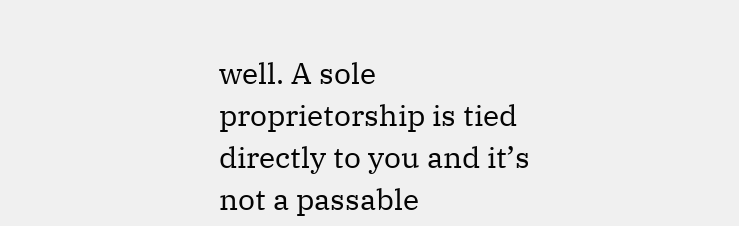well. A sole proprietorship is tied directly to you and it’s not a passable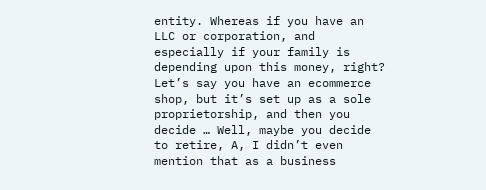entity. Whereas if you have an LLC or corporation, and especially if your family is depending upon this money, right? Let’s say you have an ecommerce shop, but it’s set up as a sole proprietorship, and then you decide … Well, maybe you decide to retire, A, I didn’t even mention that as a business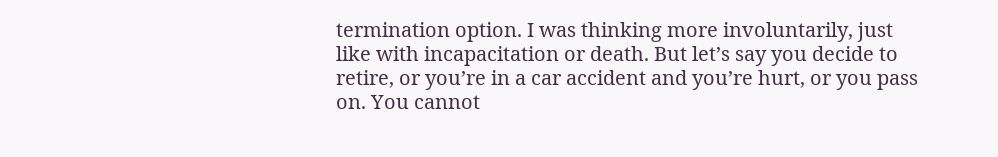termination option. I was thinking more involuntarily, just like with incapacitation or death. But let’s say you decide to retire, or you’re in a car accident and you’re hurt, or you pass on. You cannot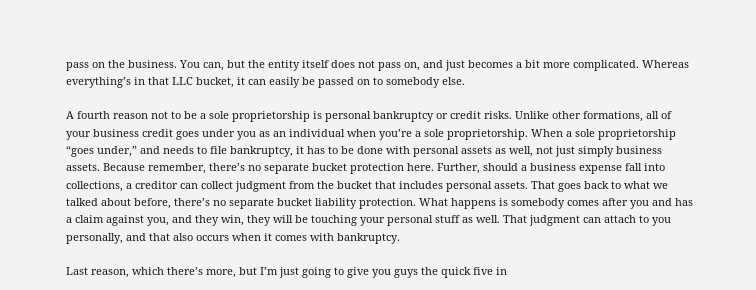pass on the business. You can, but the entity itself does not pass on, and just becomes a bit more complicated. Whereas everything’s in that LLC bucket, it can easily be passed on to somebody else.

A fourth reason not to be a sole proprietorship is personal bankruptcy or credit risks. Unlike other formations, all of your business credit goes under you as an individual when you’re a sole proprietorship. When a sole proprietorship “goes under,” and needs to file bankruptcy, it has to be done with personal assets as well, not just simply business assets. Because remember, there’s no separate bucket protection here. Further, should a business expense fall into collections, a creditor can collect judgment from the bucket that includes personal assets. That goes back to what we talked about before, there’s no separate bucket liability protection. What happens is somebody comes after you and has a claim against you, and they win, they will be touching your personal stuff as well. That judgment can attach to you personally, and that also occurs when it comes with bankruptcy.

Last reason, which there’s more, but I’m just going to give you guys the quick five in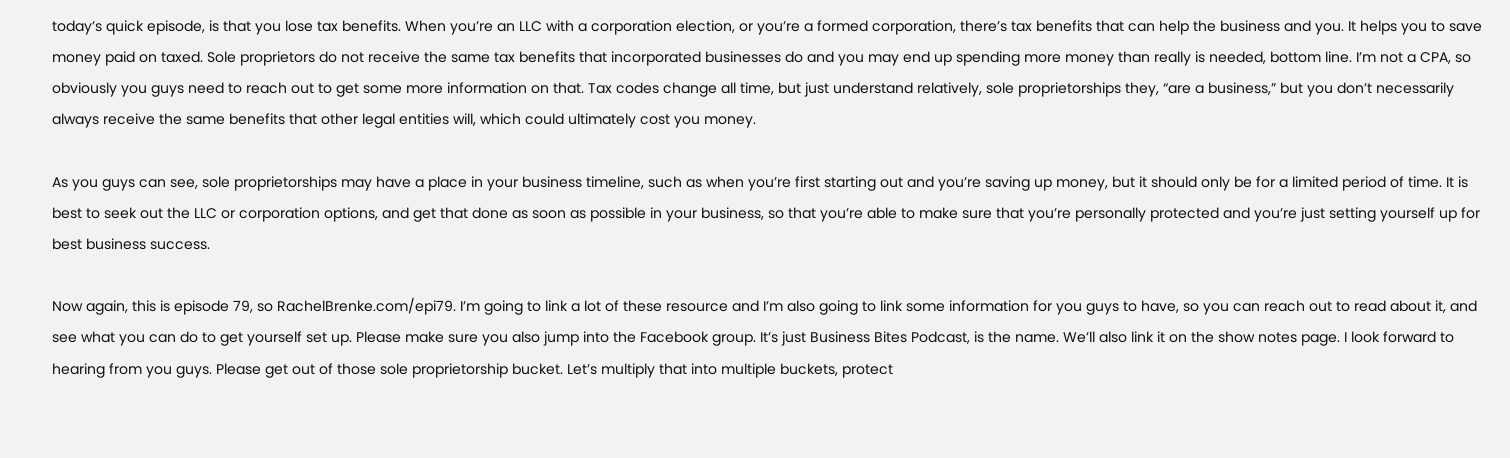today’s quick episode, is that you lose tax benefits. When you’re an LLC with a corporation election, or you’re a formed corporation, there’s tax benefits that can help the business and you. It helps you to save money paid on taxed. Sole proprietors do not receive the same tax benefits that incorporated businesses do and you may end up spending more money than really is needed, bottom line. I’m not a CPA, so obviously you guys need to reach out to get some more information on that. Tax codes change all time, but just understand relatively, sole proprietorships they, “are a business,” but you don’t necessarily always receive the same benefits that other legal entities will, which could ultimately cost you money.

As you guys can see, sole proprietorships may have a place in your business timeline, such as when you’re first starting out and you’re saving up money, but it should only be for a limited period of time. It is best to seek out the LLC or corporation options, and get that done as soon as possible in your business, so that you’re able to make sure that you’re personally protected and you’re just setting yourself up for best business success.

Now again, this is episode 79, so RachelBrenke.com/epi79. I’m going to link a lot of these resource and I’m also going to link some information for you guys to have, so you can reach out to read about it, and see what you can do to get yourself set up. Please make sure you also jump into the Facebook group. It’s just Business Bites Podcast, is the name. We’ll also link it on the show notes page. I look forward to hearing from you guys. Please get out of those sole proprietorship bucket. Let’s multiply that into multiple buckets, protect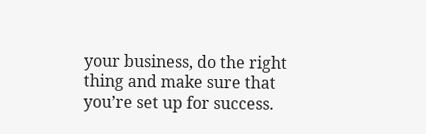your business, do the right thing and make sure that you’re set up for success.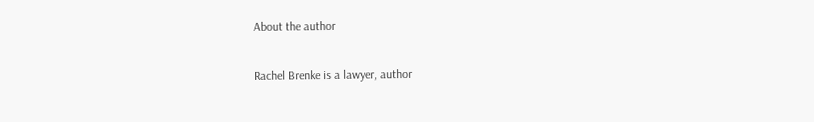About the author

Rachel Brenke is a lawyer, author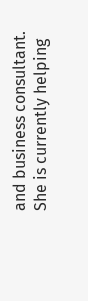and business consultant. She is currently helping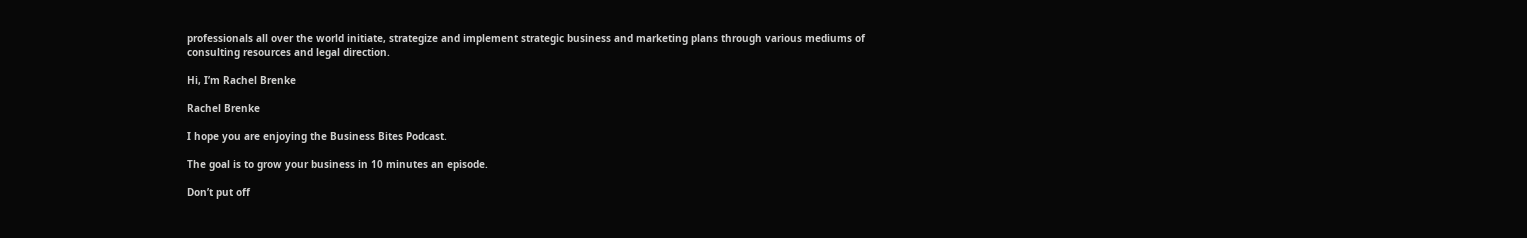professionals all over the world initiate, strategize and implement strategic business and marketing plans through various mediums of consulting resources and legal direction.

Hi, I’m Rachel Brenke

Rachel Brenke

I hope you are enjoying the Business Bites Podcast.

The goal is to grow your business in 10 minutes an episode.

Don’t put off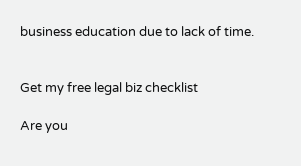business education due to lack of time.


Get my free legal biz checklist

Are you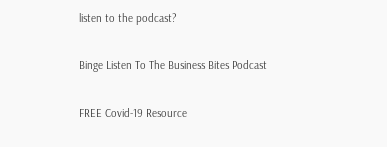listen to the podcast?

Binge Listen To The Business Bites Podcast

FREE Covid-19 Resource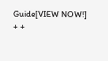Guide[VIEW NOW!]
+ +